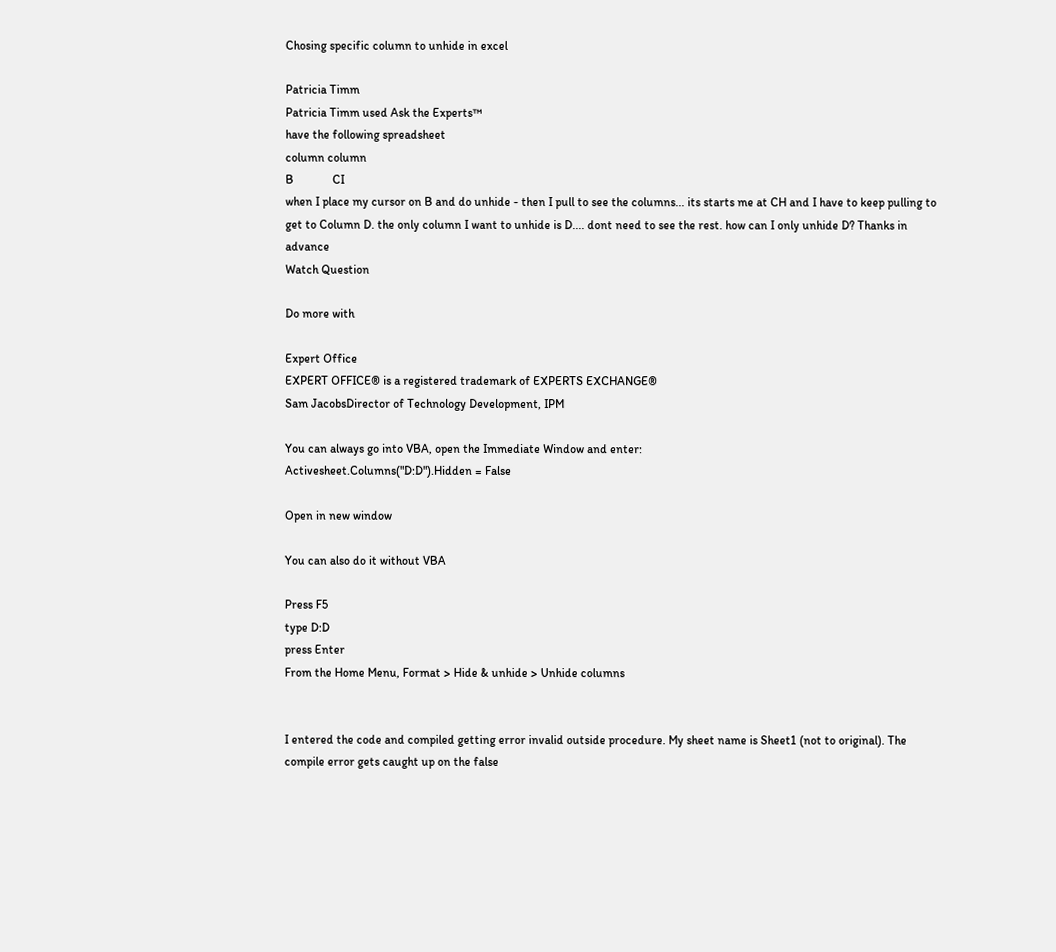Chosing specific column to unhide in excel

Patricia Timm
Patricia Timm used Ask the Experts™
have the following spreadsheet
column column
B             CI
when I place my cursor on B and do unhide - then I pull to see the columns... its starts me at CH and I have to keep pulling to get to Column D. the only column I want to unhide is D.... dont need to see the rest. how can I only unhide D? Thanks in advance
Watch Question

Do more with

Expert Office
EXPERT OFFICE® is a registered trademark of EXPERTS EXCHANGE®
Sam JacobsDirector of Technology Development, IPM

You can always go into VBA, open the Immediate Window and enter:
Activesheet.Columns("D:D").Hidden = False

Open in new window

You can also do it without VBA

Press F5
type D:D
press Enter
From the Home Menu, Format > Hide & unhide > Unhide columns


I entered the code and compiled getting error invalid outside procedure. My sheet name is Sheet1 (not to original). The compile error gets caught up on the false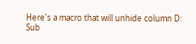Here's a macro that will unhide column D:
Sub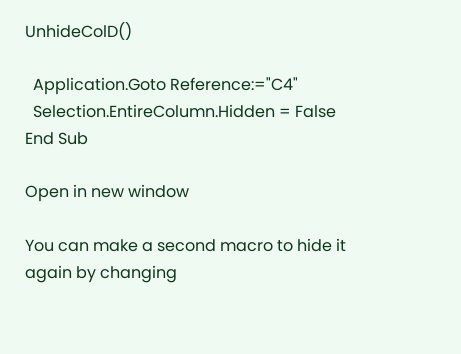UnhideColD()

  Application.Goto Reference:="C4"
  Selection.EntireColumn.Hidden = False
End Sub

Open in new window

You can make a second macro to hide it again by changing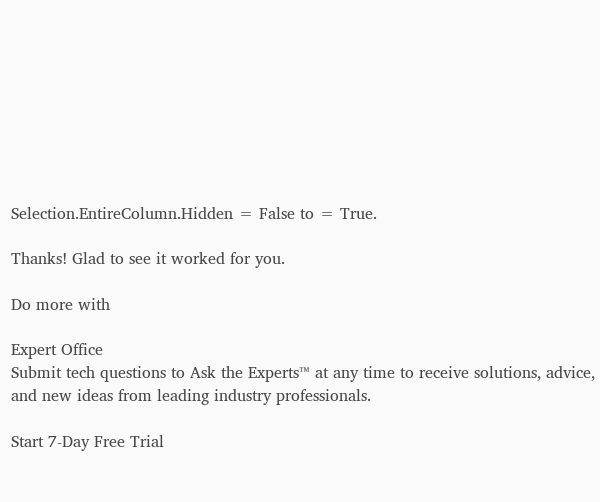Selection.EntireColumn.Hidden = False to = True.

Thanks! Glad to see it worked for you.

Do more with

Expert Office
Submit tech questions to Ask the Experts™ at any time to receive solutions, advice, and new ideas from leading industry professionals.

Start 7-Day Free Trial